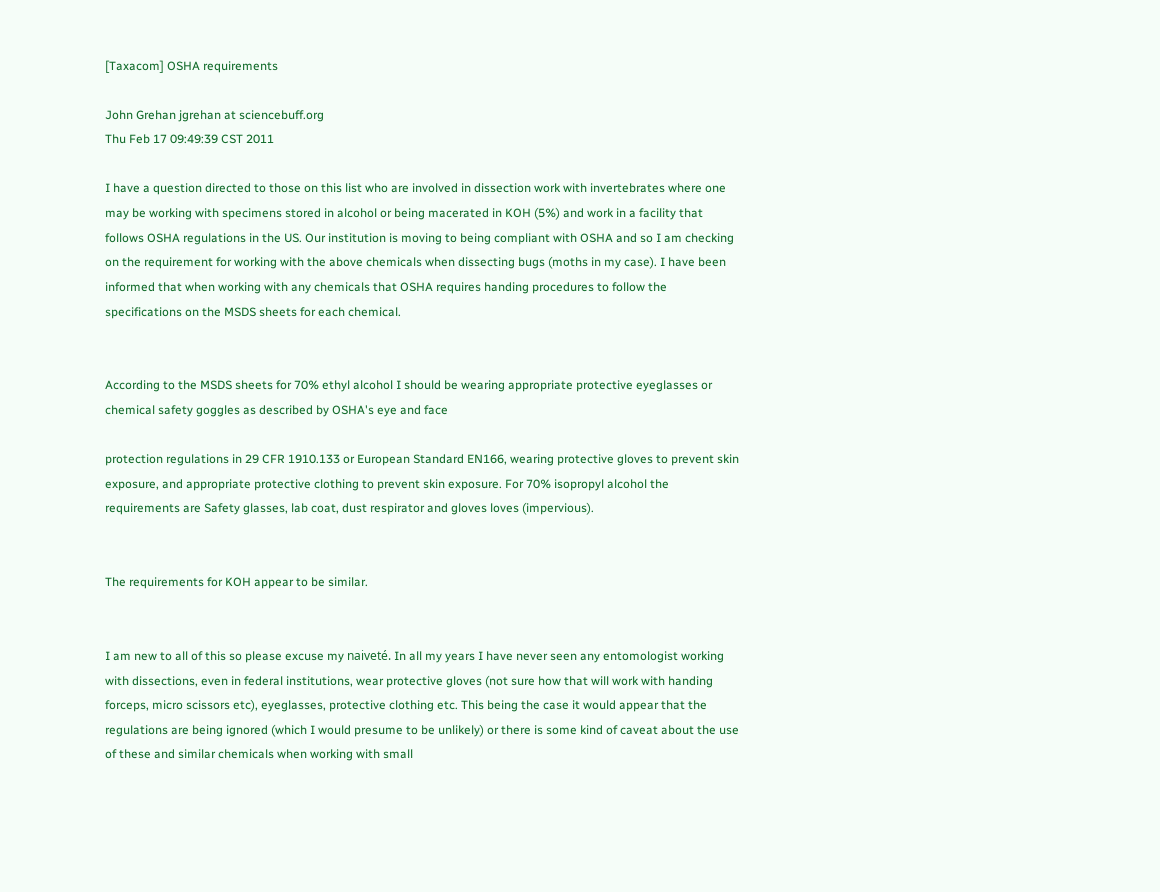[Taxacom] OSHA requirements

John Grehan jgrehan at sciencebuff.org
Thu Feb 17 09:49:39 CST 2011

I have a question directed to those on this list who are involved in dissection work with invertebrates where one may be working with specimens stored in alcohol or being macerated in KOH (5%) and work in a facility that follows OSHA regulations in the US. Our institution is moving to being compliant with OSHA and so I am checking on the requirement for working with the above chemicals when dissecting bugs (moths in my case). I have been informed that when working with any chemicals that OSHA requires handing procedures to follow the specifications on the MSDS sheets for each chemical.


According to the MSDS sheets for 70% ethyl alcohol I should be wearing appropriate protective eyeglasses or chemical safety goggles as described by OSHA's eye and face

protection regulations in 29 CFR 1910.133 or European Standard EN166, wearing protective gloves to prevent skin exposure, and appropriate protective clothing to prevent skin exposure. For 70% isopropyl alcohol the requirements are Safety glasses, lab coat, dust respirator and gloves loves (impervious).


The requirements for KOH appear to be similar.


I am new to all of this so please excuse my naiveté. In all my years I have never seen any entomologist working with dissections, even in federal institutions, wear protective gloves (not sure how that will work with handing forceps, micro scissors etc), eyeglasses, protective clothing etc. This being the case it would appear that the regulations are being ignored (which I would presume to be unlikely) or there is some kind of caveat about the use of these and similar chemicals when working with small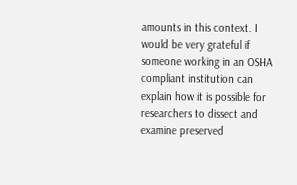amounts in this context. I would be very grateful if someone working in an OSHA compliant institution can explain how it is possible for researchers to dissect and examine preserved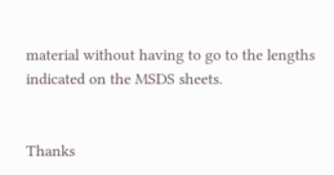material without having to go to the lengths indicated on the MSDS sheets.


Thanks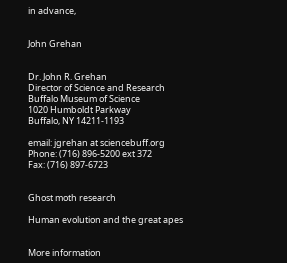in advance,


John Grehan


Dr. John R. Grehan
Director of Science and Research
Buffalo Museum of Science
1020 Humboldt Parkway
Buffalo, NY 14211-1193

email: jgrehan at sciencebuff.org
Phone: (716) 896-5200 ext 372
Fax: (716) 897-6723


Ghost moth research

Human evolution and the great apes


More information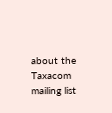about the Taxacom mailing list